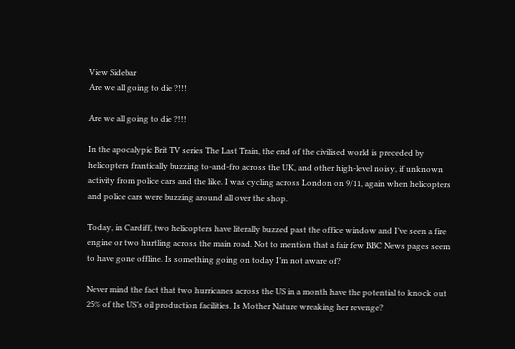View Sidebar
Are we all going to die ?!!!

Are we all going to die ?!!!

In the apocalypic Brit TV series The Last Train, the end of the civilised world is preceded by helicopters frantically buzzing to-and-fro across the UK, and other high-level noisy, if unknown activity from police cars and the like. I was cycling across London on 9/11, again when helicopters and police cars were buzzing around all over the shop.

Today, in Cardiff, two helicopters have literally buzzed past the office window and I’ve seen a fire engine or two hurtling across the main road. Not to mention that a fair few BBC News pages seem to have gone offline. Is something going on today I’m not aware of?

Never mind the fact that two hurricanes across the US in a month have the potential to knock out 25% of the US’s oil production facilities. Is Mother Nature wreaking her revenge?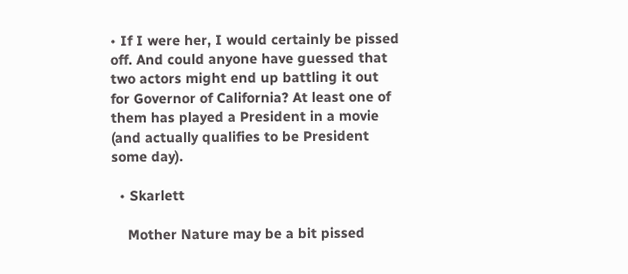• If I were her, I would certainly be pissed off. And could anyone have guessed that two actors might end up battling it out for Governor of California? At least one of them has played a President in a movie (and actually qualifies to be President some day).

  • Skarlett

    Mother Nature may be a bit pissed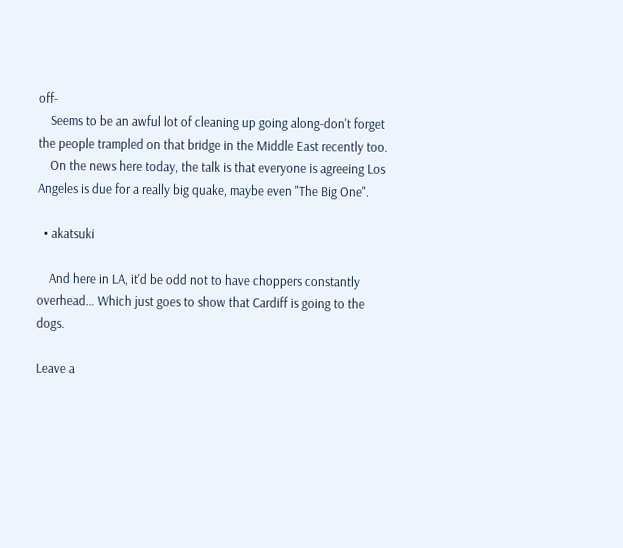off-
    Seems to be an awful lot of cleaning up going along-don't forget the people trampled on that bridge in the Middle East recently too.
    On the news here today, the talk is that everyone is agreeing Los Angeles is due for a really big quake, maybe even "The Big One".

  • akatsuki

    And here in LA, it'd be odd not to have choppers constantly overhead… Which just goes to show that Cardiff is going to the dogs.

Leave a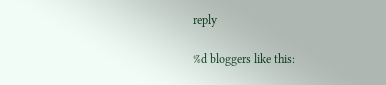reply

%d bloggers like this: